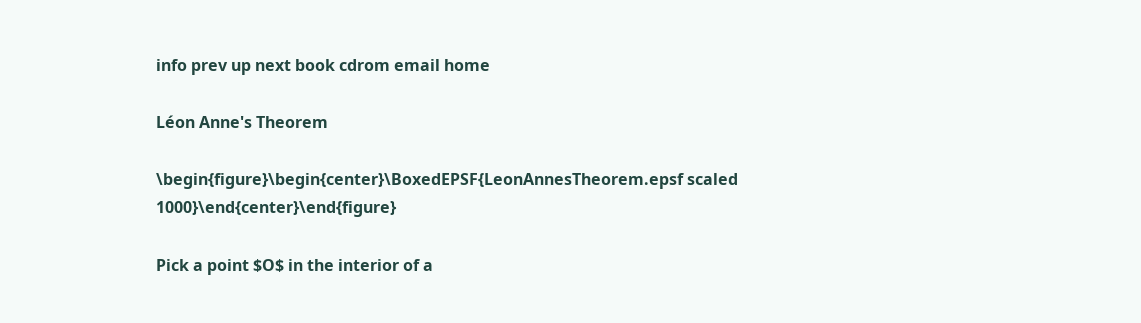info prev up next book cdrom email home

Léon Anne's Theorem

\begin{figure}\begin{center}\BoxedEPSF{LeonAnnesTheorem.epsf scaled 1000}\end{center}\end{figure}

Pick a point $O$ in the interior of a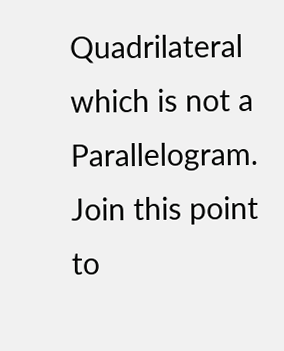Quadrilateral which is not a Parallelogram. Join this point to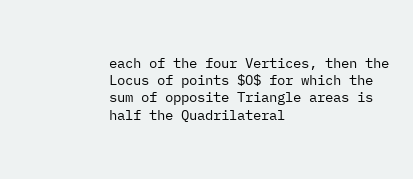each of the four Vertices, then the Locus of points $O$ for which the sum of opposite Triangle areas is half the Quadrilateral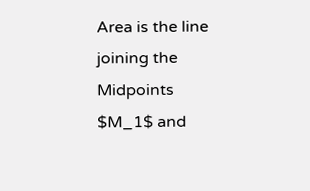Area is the line joining the Midpoints $M_1$ and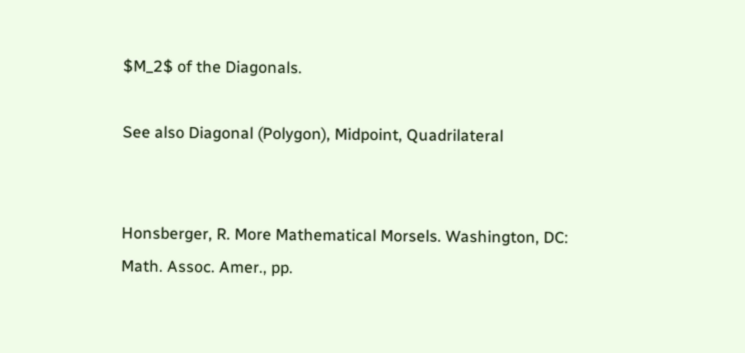$M_2$ of the Diagonals.

See also Diagonal (Polygon), Midpoint, Quadrilateral


Honsberger, R. More Mathematical Morsels. Washington, DC: Math. Assoc. Amer., pp.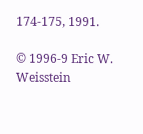174-175, 1991.

© 1996-9 Eric W. Weisstein